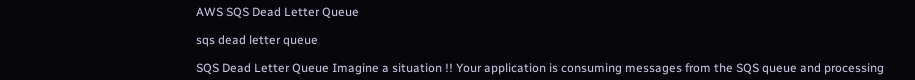AWS SQS Dead Letter Queue

sqs dead letter queue

SQS Dead Letter Queue Imagine a situation !! Your application is consuming messages from the SQS queue and processing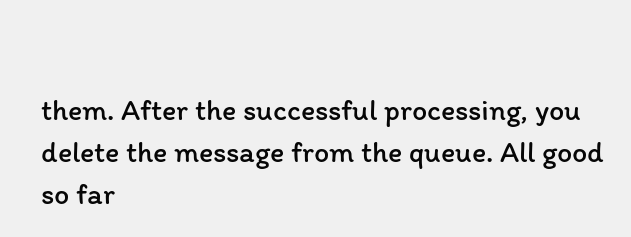them. After the successful processing, you delete the message from the queue. All good so far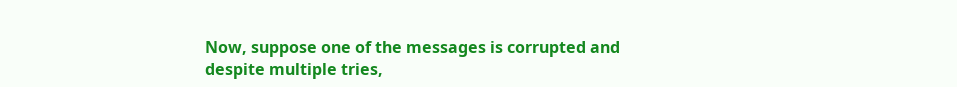Now, suppose one of the messages is corrupted and despite multiple tries,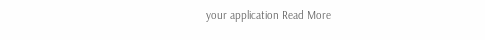your application Read More